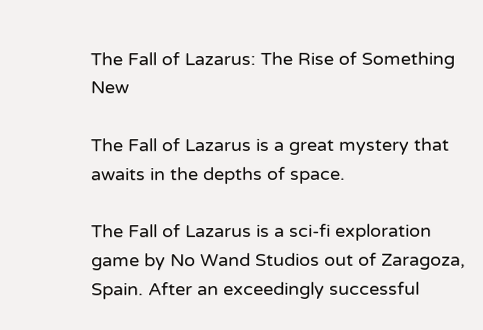The Fall of Lazarus: The Rise of Something New

The Fall of Lazarus is a great mystery that awaits in the depths of space.

The Fall of Lazarus is a sci-fi exploration game by No Wand Studios out of Zaragoza, Spain. After an exceedingly successful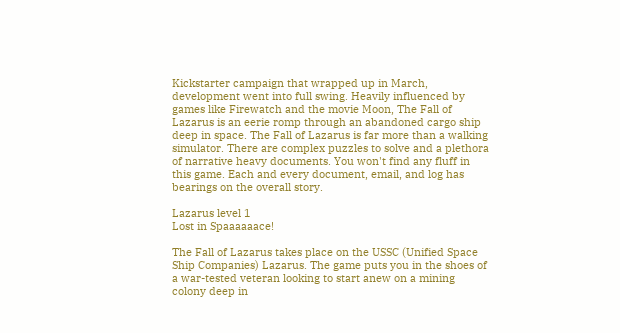Kickstarter campaign that wrapped up in March, development went into full swing. Heavily influenced by games like Firewatch and the movie Moon, The Fall of Lazarus is an eerie romp through an abandoned cargo ship deep in space. The Fall of Lazarus is far more than a walking simulator. There are complex puzzles to solve and a plethora of narrative heavy documents. You won't find any fluff in this game. Each and every document, email, and log has bearings on the overall story.

Lazarus level 1
Lost in Spaaaaaace!

The Fall of Lazarus takes place on the USSC (Unified Space Ship Companies) Lazarus. The game puts you in the shoes of a war-tested veteran looking to start anew on a mining colony deep in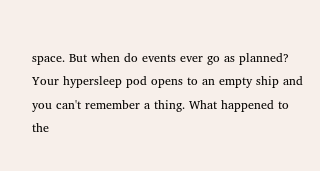space. But when do events ever go as planned? Your hypersleep pod opens to an empty ship and you can't remember a thing. What happened to the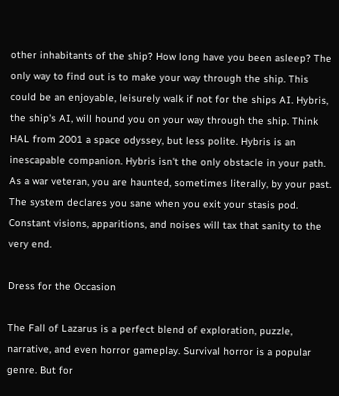other inhabitants of the ship? How long have you been asleep? The only way to find out is to make your way through the ship. This could be an enjoyable, leisurely walk if not for the ships AI. Hybris, the ship's AI, will hound you on your way through the ship. Think HAL from 2001 a space odyssey, but less polite. Hybris is an inescapable companion. Hybris isn't the only obstacle in your path. As a war veteran, you are haunted, sometimes literally, by your past. The system declares you sane when you exit your stasis pod. Constant visions, apparitions, and noises will tax that sanity to the very end.

Dress for the Occasion

The Fall of Lazarus is a perfect blend of exploration, puzzle, narrative, and even horror gameplay. Survival horror is a popular genre. But for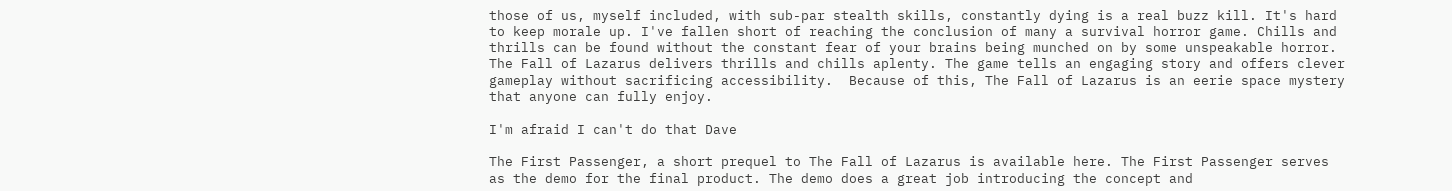those of us, myself included, with sub-par stealth skills, constantly dying is a real buzz kill. It's hard to keep morale up. I've fallen short of reaching the conclusion of many a survival horror game. Chills and thrills can be found without the constant fear of your brains being munched on by some unspeakable horror.  The Fall of Lazarus delivers thrills and chills aplenty. The game tells an engaging story and offers clever gameplay without sacrificing accessibility.  Because of this, The Fall of Lazarus is an eerie space mystery that anyone can fully enjoy.

I'm afraid I can't do that Dave

The First Passenger, a short prequel to The Fall of Lazarus is available here. The First Passenger serves as the demo for the final product. The demo does a great job introducing the concept and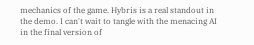mechanics of the game. Hybris is a real standout in the demo. I can't wait to tangle with the menacing AI in the final version of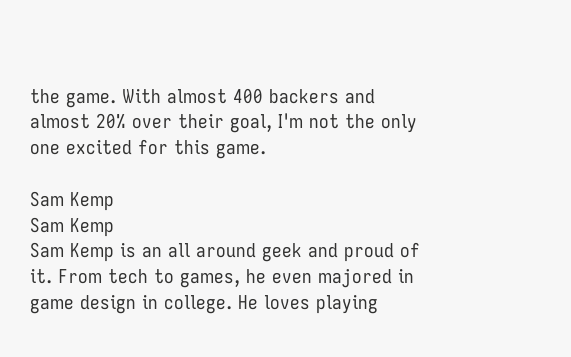the game. With almost 400 backers and almost 20% over their goal, I'm not the only one excited for this game.

Sam Kemp
Sam Kemp
Sam Kemp is an all around geek and proud of it. From tech to games, he even majored in game design in college. He loves playing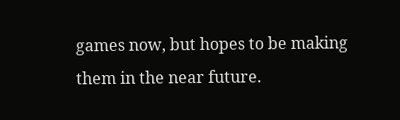games now, but hopes to be making them in the near future.